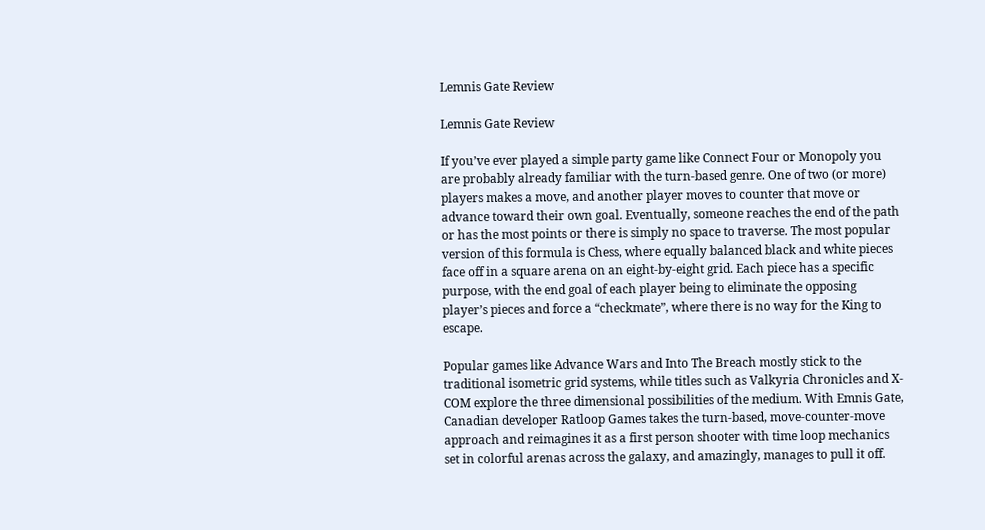Lemnis Gate Review

Lemnis Gate Review

If you’ve ever played a simple party game like Connect Four or Monopoly you are probably already familiar with the turn-based genre. One of two (or more) players makes a move, and another player moves to counter that move or advance toward their own goal. Eventually, someone reaches the end of the path or has the most points or there is simply no space to traverse. The most popular version of this formula is Chess, where equally balanced black and white pieces face off in a square arena on an eight-by-eight grid. Each piece has a specific purpose, with the end goal of each player being to eliminate the opposing player’s pieces and force a “checkmate”, where there is no way for the King to escape.

Popular games like Advance Wars and Into The Breach mostly stick to the traditional isometric grid systems, while titles such as Valkyria Chronicles and X-COM explore the three dimensional possibilities of the medium. With Emnis Gate, Canadian developer Ratloop Games takes the turn-based, move-counter-move approach and reimagines it as a first person shooter with time loop mechanics set in colorful arenas across the galaxy, and amazingly, manages to pull it off.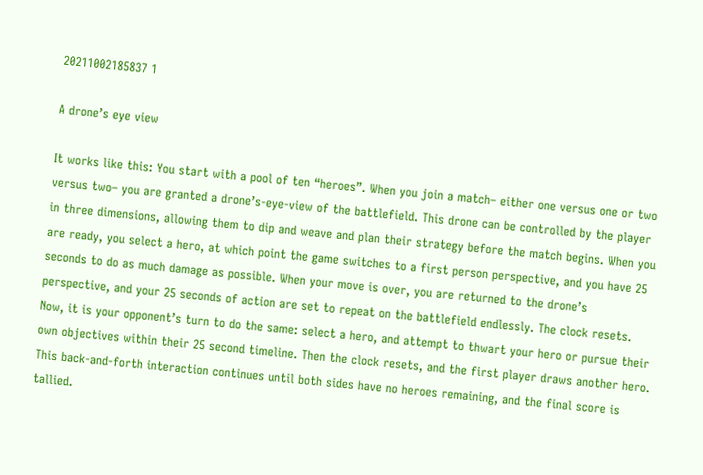20211002185837 1

A drone’s eye view

It works like this: You start with a pool of ten “heroes”. When you join a match– either one versus one or two versus two– you are granted a drone’s-eye-view of the battlefield. This drone can be controlled by the player in three dimensions, allowing them to dip and weave and plan their strategy before the match begins. When you are ready, you select a hero, at which point the game switches to a first person perspective, and you have 25 seconds to do as much damage as possible. When your move is over, you are returned to the drone’s perspective, and your 25 seconds of action are set to repeat on the battlefield endlessly. The clock resets. Now, it is your opponent’s turn to do the same: select a hero, and attempt to thwart your hero or pursue their own objectives within their 25 second timeline. Then the clock resets, and the first player draws another hero. This back-and-forth interaction continues until both sides have no heroes remaining, and the final score is tallied.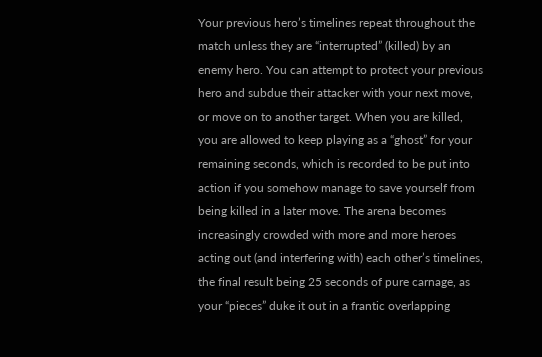Your previous hero’s timelines repeat throughout the match unless they are “interrupted” (killed) by an enemy hero. You can attempt to protect your previous hero and subdue their attacker with your next move, or move on to another target. When you are killed, you are allowed to keep playing as a “ghost” for your remaining seconds, which is recorded to be put into action if you somehow manage to save yourself from being killed in a later move. The arena becomes increasingly crowded with more and more heroes acting out (and interfering with) each other’s timelines, the final result being 25 seconds of pure carnage, as your “pieces” duke it out in a frantic overlapping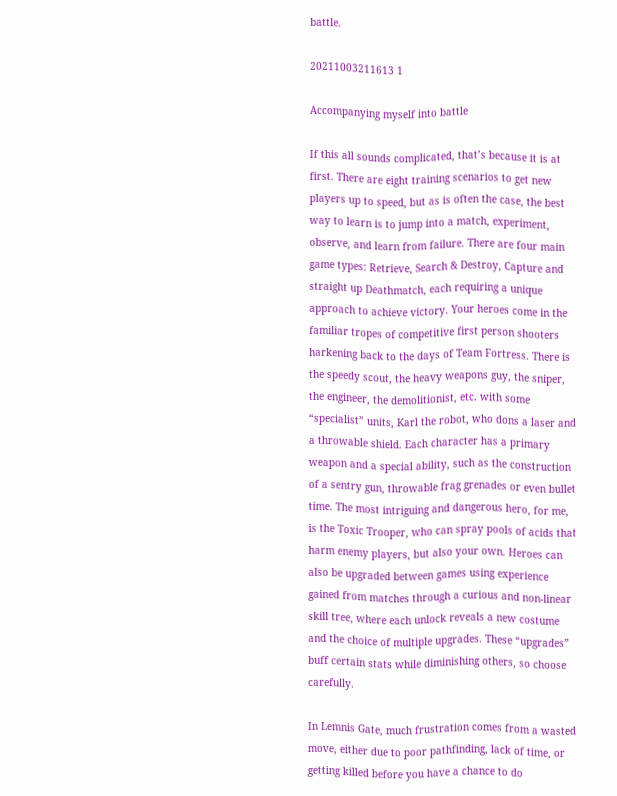battle.

20211003211613 1

Accompanying myself into battle

If this all sounds complicated, that’s because it is at first. There are eight training scenarios to get new players up to speed, but as is often the case, the best way to learn is to jump into a match, experiment, observe, and learn from failure. There are four main game types: Retrieve, Search & Destroy, Capture and straight up Deathmatch, each requiring a unique approach to achieve victory. Your heroes come in the familiar tropes of competitive first person shooters harkening back to the days of Team Fortress. There is the speedy scout, the heavy weapons guy, the sniper, the engineer, the demolitionist, etc. with some “specialist” units, Karl the robot, who dons a laser and a throwable shield. Each character has a primary weapon and a special ability, such as the construction of a sentry gun, throwable frag grenades or even bullet time. The most intriguing and dangerous hero, for me, is the Toxic Trooper, who can spray pools of acids that harm enemy players, but also your own. Heroes can also be upgraded between games using experience gained from matches through a curious and non-linear skill tree, where each unlock reveals a new costume and the choice of multiple upgrades. These “upgrades” buff certain stats while diminishing others, so choose carefully.

In Lemnis Gate, much frustration comes from a wasted move, either due to poor pathfinding, lack of time, or getting killed before you have a chance to do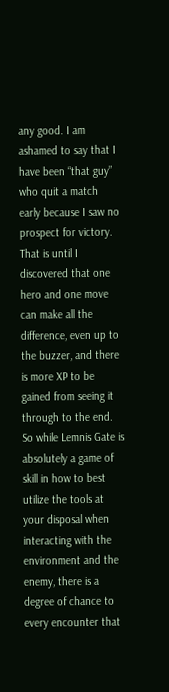any good. I am ashamed to say that I have been “that guy” who quit a match early because I saw no prospect for victory. That is until I discovered that one hero and one move can make all the difference, even up to the buzzer, and there is more XP to be gained from seeing it through to the end. So while Lemnis Gate is absolutely a game of skill in how to best utilize the tools at your disposal when interacting with the environment and the enemy, there is a degree of chance to every encounter that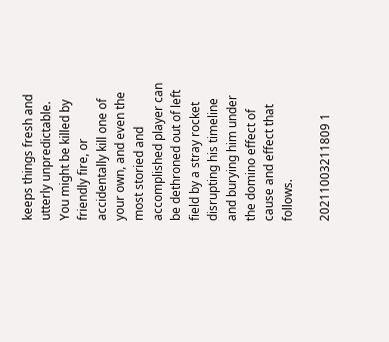keeps things fresh and utterly unpredictable. You might be killed by friendly fire, or accidentally kill one of your own, and even the most storied and accomplished player can be dethroned out of left field by a stray rocket disrupting his timeline and burying him under the domino effect of cause and effect that follows.

20211003211809 1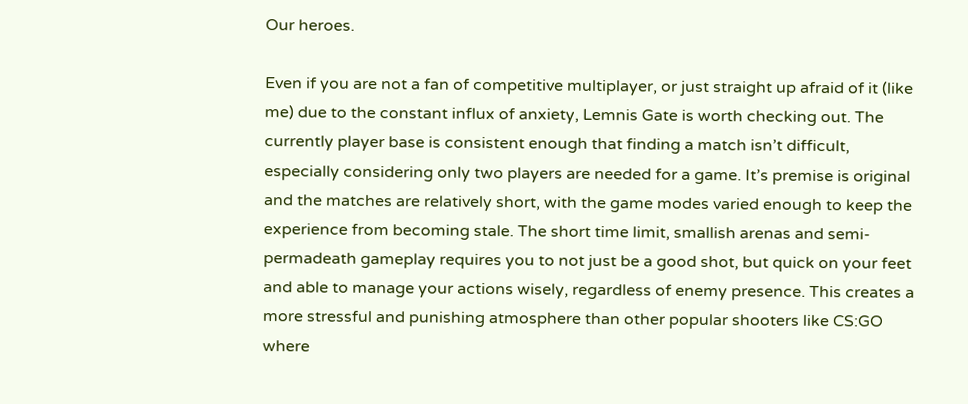Our heroes.

Even if you are not a fan of competitive multiplayer, or just straight up afraid of it (like me) due to the constant influx of anxiety, Lemnis Gate is worth checking out. The currently player base is consistent enough that finding a match isn’t difficult, especially considering only two players are needed for a game. It’s premise is original and the matches are relatively short, with the game modes varied enough to keep the experience from becoming stale. The short time limit, smallish arenas and semi-permadeath gameplay requires you to not just be a good shot, but quick on your feet and able to manage your actions wisely, regardless of enemy presence. This creates a more stressful and punishing atmosphere than other popular shooters like CS:GO where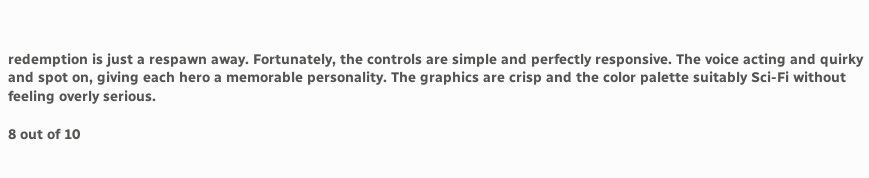redemption is just a respawn away. Fortunately, the controls are simple and perfectly responsive. The voice acting and quirky and spot on, giving each hero a memorable personality. The graphics are crisp and the color palette suitably Sci-Fi without feeling overly serious.

8 out of 10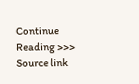Continue Reading >>> Source link